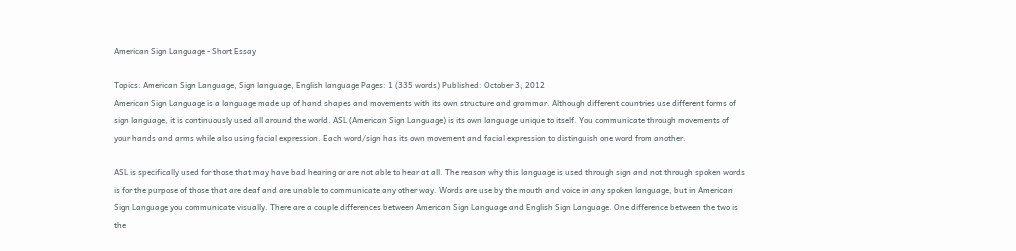American Sign Language - Short Essay

Topics: American Sign Language, Sign language, English language Pages: 1 (335 words) Published: October 3, 2012
American Sign Language is a language made up of hand shapes and movements with its own structure and grammar. Although different countries use different forms of sign language, it is continuously used all around the world. ASL (American Sign Language) is its own language unique to itself. You communicate through movements of your hands and arms while also using facial expression. Each word/sign has its own movement and facial expression to distinguish one word from another.

ASL is specifically used for those that may have bad hearing or are not able to hear at all. The reason why this language is used through sign and not through spoken words is for the purpose of those that are deaf and are unable to communicate any other way. Words are use by the mouth and voice in any spoken language, but in American Sign Language you communicate visually. There are a couple differences between American Sign Language and English Sign Language. One difference between the two is the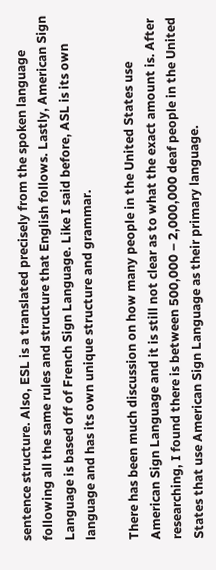sentence structure. Also, ESL is a translated precisely from the spoken language following all the same rules and structure that English follows. Lastly, American Sign Language is based off of French Sign Language. Like I said before, ASL is its own language and has its own unique structure and grammar.

There has been much discussion on how many people in the United States use American Sign Language and it is still not clear as to what the exact amount is. After researching, I found there is between 500,000 – 2,000,000 deaf people in the United States that use American Sign Language as their primary language.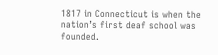1817 in Connecticut is when the nation’s first deaf school was founded.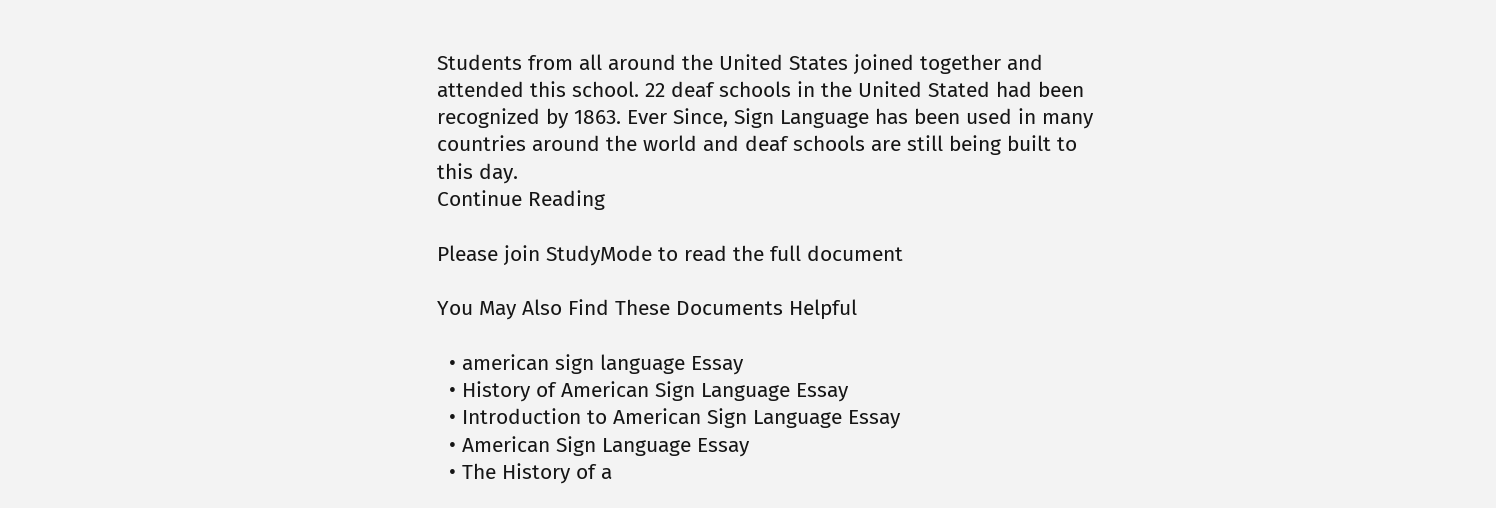Students from all around the United States joined together and attended this school. 22 deaf schools in the United Stated had been recognized by 1863. Ever Since, Sign Language has been used in many countries around the world and deaf schools are still being built to this day.
Continue Reading

Please join StudyMode to read the full document

You May Also Find These Documents Helpful

  • american sign language Essay
  • History of American Sign Language Essay
  • Introduction to American Sign Language Essay
  • American Sign Language Essay
  • The History of a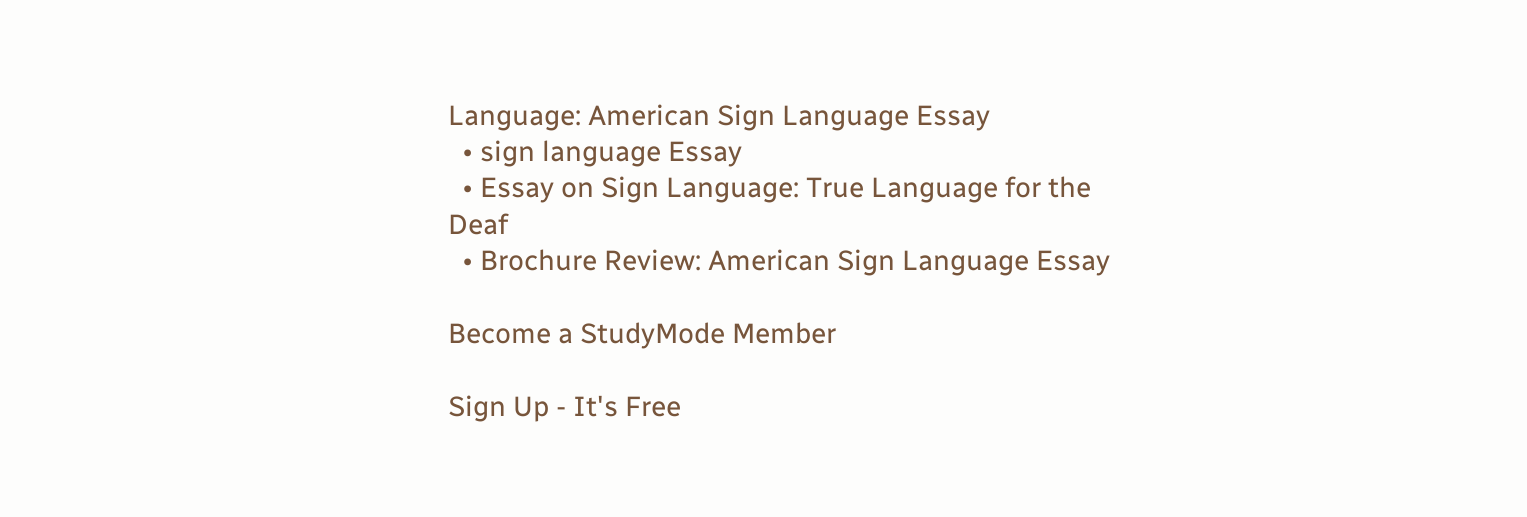Language: American Sign Language Essay
  • sign language Essay
  • Essay on Sign Language: True Language for the Deaf
  • Brochure Review: American Sign Language Essay

Become a StudyMode Member

Sign Up - It's Free